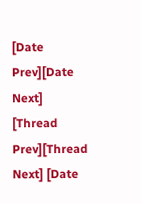[Date Prev][Date Next] [Thread Prev][Thread Next] [Date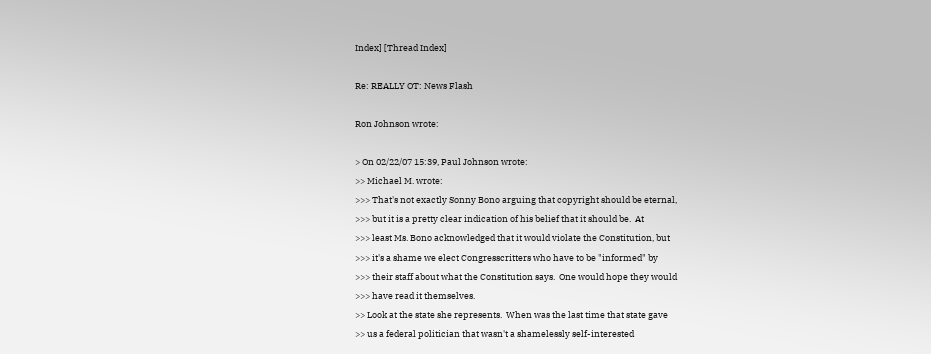Index] [Thread Index]

Re: REALLY OT: News Flash

Ron Johnson wrote:

> On 02/22/07 15:39, Paul Johnson wrote:
>> Michael M. wrote:
>>> That's not exactly Sonny Bono arguing that copyright should be eternal,
>>> but it is a pretty clear indication of his belief that it should be.  At
>>> least Ms. Bono acknowledged that it would violate the Constitution, but
>>> it's a shame we elect Congresscritters who have to be "informed" by
>>> their staff about what the Constitution says.  One would hope they would
>>> have read it themselves.
>> Look at the state she represents.  When was the last time that state gave
>> us a federal politician that wasn't a shamelessly self-interested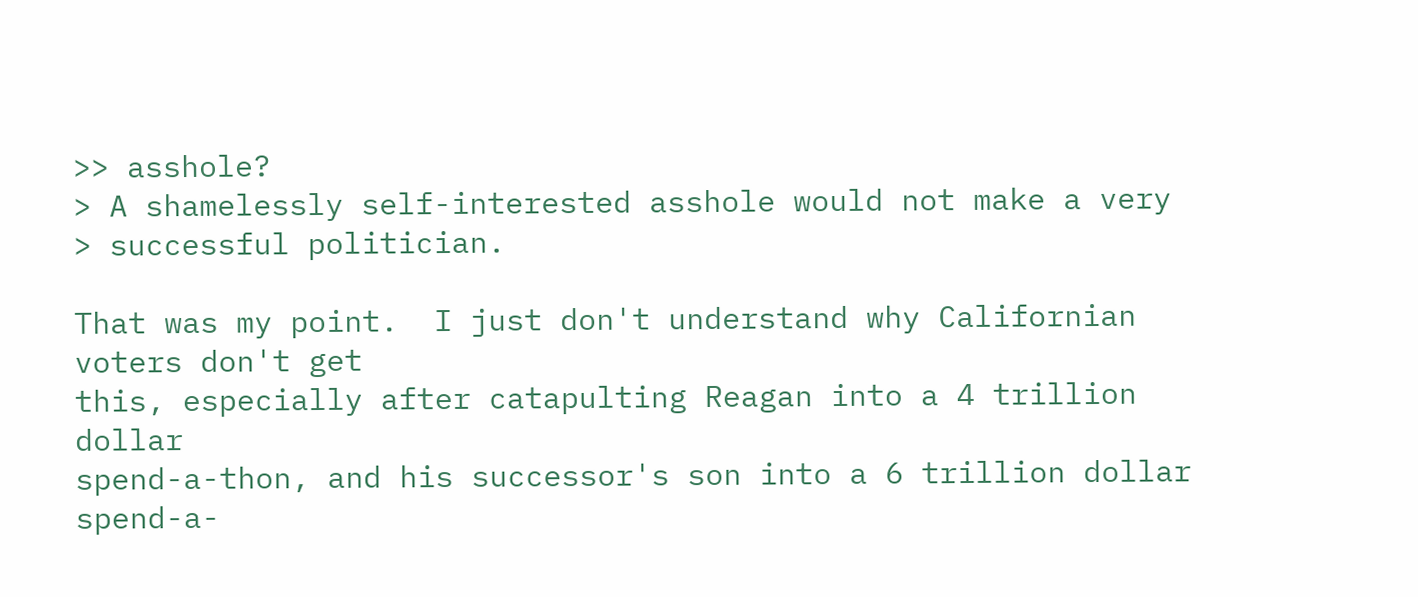>> asshole?
> A shamelessly self-interested asshole would not make a very
> successful politician.

That was my point.  I just don't understand why Californian voters don't get
this, especially after catapulting Reagan into a 4 trillion dollar
spend-a-thon, and his successor's son into a 6 trillion dollar
spend-a-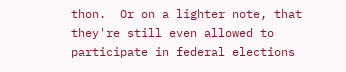thon.  Or on a lighter note, that they're still even allowed to
participate in federal elections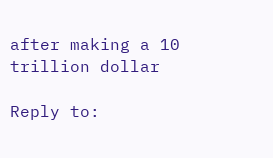after making a 10 trillion dollar

Reply to: